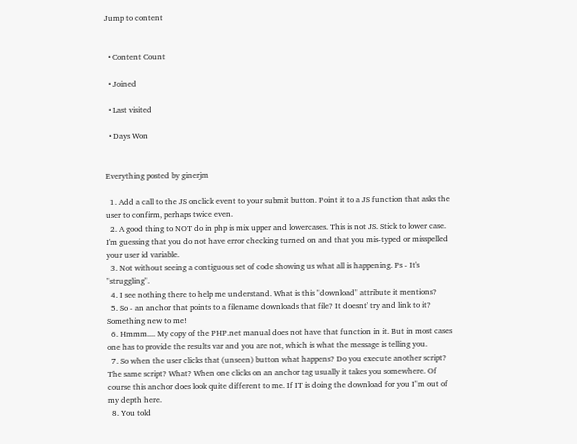Jump to content


  • Content Count

  • Joined

  • Last visited

  • Days Won


Everything posted by ginerjm

  1. Add a call to the JS onclick event to your submit button. Point it to a JS function that asks the user to confirm, perhaps twice even.
  2. A good thing to NOT do in php is mix upper and lowercases. This is not JS. Stick to lower case. I'm guessing that you do not have error checking turned on and that you mis-typed or misspelled your user id variable.
  3. Not without seeing a contiguous set of code showing us what all is happening. Ps - It's "struggling".
  4. I see nothing there to help me understand. What is this "download" attribute it mentions?
  5. So - an anchor that points to a filename downloads that file? It doesnt' try and link to it? Something new to me!
  6. Hmmm.... My copy of the PHP.net manual does not have that function in it. But in most cases one has to provide the results var and you are not, which is what the message is telling you.
  7. So when the user clicks that (unseen) button what happens? Do you execute another script? The same script? What? When one clicks on an anchor tag usually it takes you somewhere. Of course this anchor does look quite different to me. If IT is doing the download for you I"m out of my depth here.
  8. You told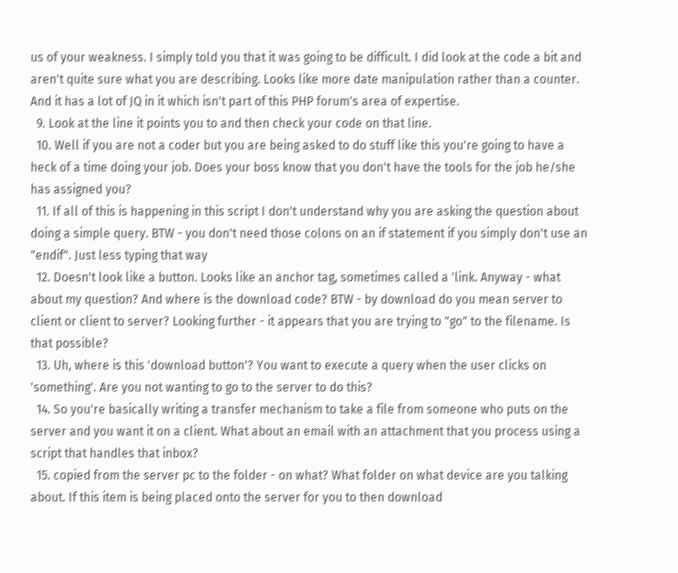us of your weakness. I simply told you that it was going to be difficult. I did look at the code a bit and aren't quite sure what you are describing. Looks like more date manipulation rather than a counter. And it has a lot of JQ in it which isn't part of this PHP forum's area of expertise.
  9. Look at the line it points you to and then check your code on that line.
  10. Well if you are not a coder but you are being asked to do stuff like this you're going to have a heck of a time doing your job. Does your boss know that you don't have the tools for the job he/she has assigned you?
  11. If all of this is happening in this script I don't understand why you are asking the question about doing a simple query. BTW - you don't need those colons on an if statement if you simply don't use an "endif". Just less typing that way
  12. Doesn't look like a button. Looks like an anchor tag, sometimes called a 'link. Anyway - what about my question? And where is the download code? BTW - by download do you mean server to client or client to server? Looking further - it appears that you are trying to "go" to the filename. Is that possible?
  13. Uh, where is this 'download button'? You want to execute a query when the user clicks on 'something'. Are you not wanting to go to the server to do this?
  14. So you're basically writing a transfer mechanism to take a file from someone who puts on the server and you want it on a client. What about an email with an attachment that you process using a script that handles that inbox?
  15. copied from the server pc to the folder - on what? What folder on what device are you talking about. If this item is being placed onto the server for you to then download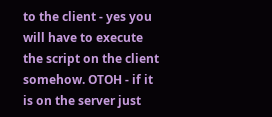to the client - yes you will have to execute the script on the client somehow. OTOH - if it is on the server just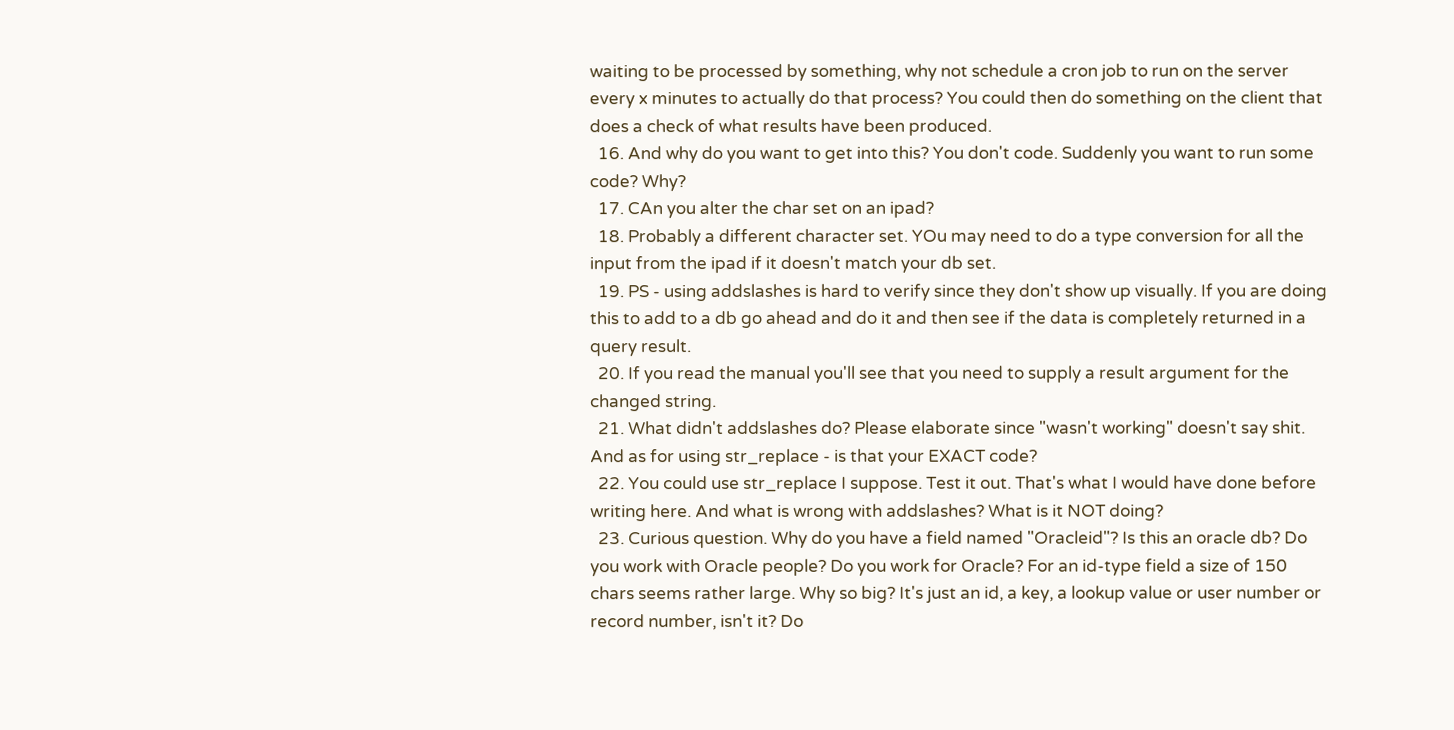waiting to be processed by something, why not schedule a cron job to run on the server every x minutes to actually do that process? You could then do something on the client that does a check of what results have been produced.
  16. And why do you want to get into this? You don't code. Suddenly you want to run some code? Why?
  17. CAn you alter the char set on an ipad?
  18. Probably a different character set. YOu may need to do a type conversion for all the input from the ipad if it doesn't match your db set.
  19. PS - using addslashes is hard to verify since they don't show up visually. If you are doing this to add to a db go ahead and do it and then see if the data is completely returned in a query result.
  20. If you read the manual you'll see that you need to supply a result argument for the changed string.
  21. What didn't addslashes do? Please elaborate since "wasn't working" doesn't say shit. And as for using str_replace - is that your EXACT code?
  22. You could use str_replace I suppose. Test it out. That's what I would have done before writing here. And what is wrong with addslashes? What is it NOT doing?
  23. Curious question. Why do you have a field named "Oracleid"? Is this an oracle db? Do you work with Oracle people? Do you work for Oracle? For an id-type field a size of 150 chars seems rather large. Why so big? It's just an id, a key, a lookup value or user number or record number, isn't it? Do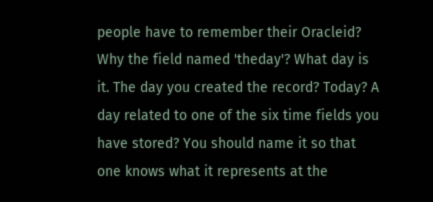people have to remember their Oracleid? Why the field named 'theday'? What day is it. The day you created the record? Today? A day related to one of the six time fields you have stored? You should name it so that one knows what it represents at the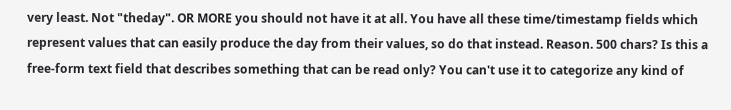very least. Not "theday". OR MORE you should not have it at all. You have all these time/timestamp fields which represent values that can easily produce the day from their values, so do that instead. Reason. 500 chars? Is this a free-form text field that describes something that can be read only? You can't use it to categorize any kind of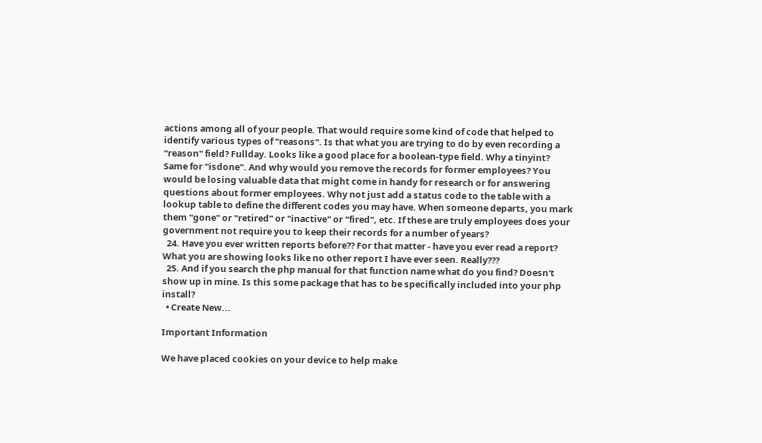actions among all of your people. That would require some kind of code that helped to identify various types of "reasons". Is that what you are trying to do by even recording a "reason" field? Fullday. Looks like a good place for a boolean-type field. Why a tinyint? Same for "isdone". And why would you remove the records for former employees? You would be losing valuable data that might come in handy for research or for answering questions about former employees. Why not just add a status code to the table with a lookup table to define the different codes you may have. When someone departs, you mark them "gone" or "retired" or "inactive" or "fired", etc. If these are truly employees does your government not require you to keep their records for a number of years?
  24. Have you ever written reports before?? For that matter - have you ever read a report? What you are showing looks like no other report I have ever seen. Really???
  25. And if you search the php manual for that function name what do you find? Doesn't show up in mine. Is this some package that has to be specifically included into your php install?
  • Create New...

Important Information

We have placed cookies on your device to help make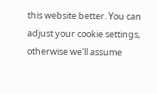this website better. You can adjust your cookie settings, otherwise we'll assume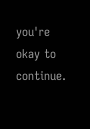you're okay to continue.